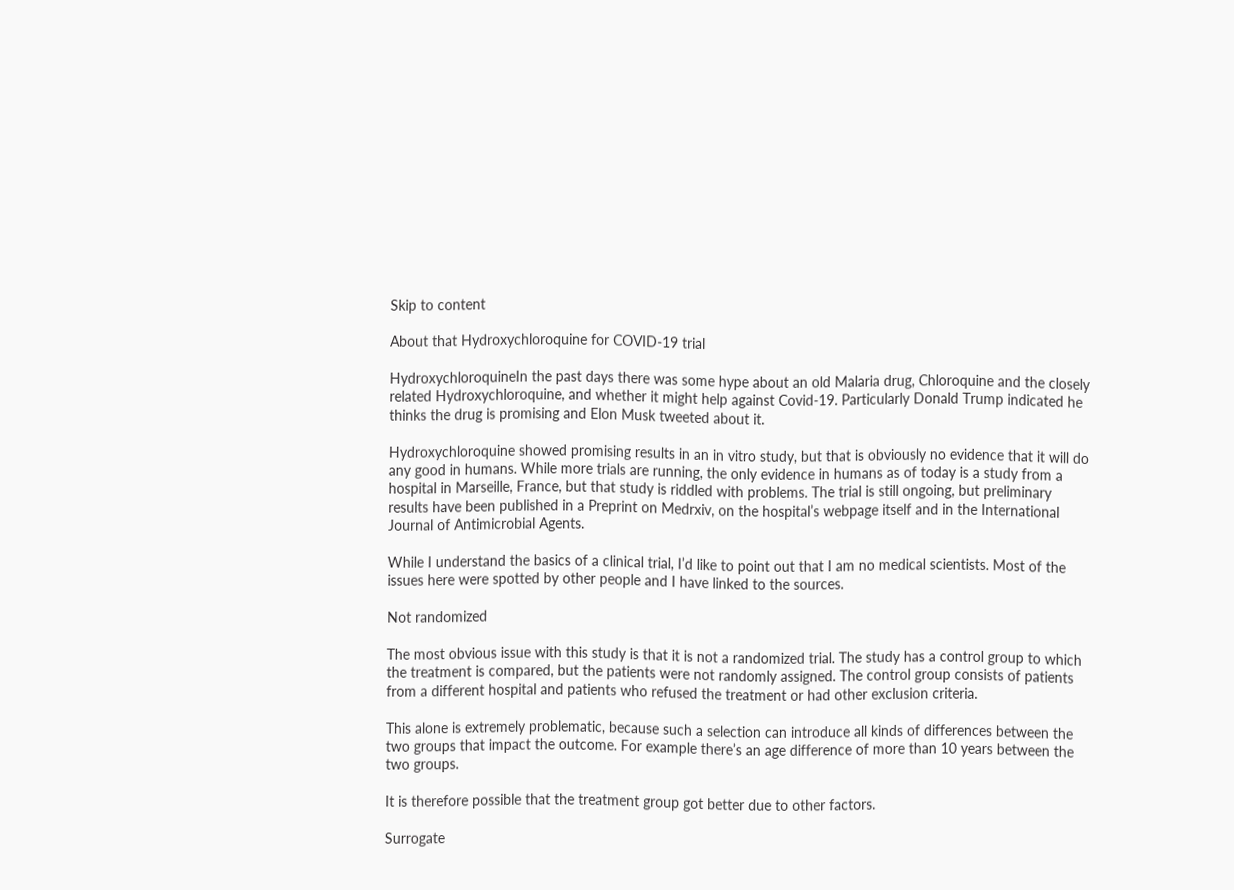Skip to content

About that Hydroxychloroquine for COVID-19 trial

HydroxychloroquineIn the past days there was some hype about an old Malaria drug, Chloroquine and the closely related Hydroxychloroquine, and whether it might help against Covid-19. Particularly Donald Trump indicated he thinks the drug is promising and Elon Musk tweeted about it.

Hydroxychloroquine showed promising results in an in vitro study, but that is obviously no evidence that it will do any good in humans. While more trials are running, the only evidence in humans as of today is a study from a hospital in Marseille, France, but that study is riddled with problems. The trial is still ongoing, but preliminary results have been published in a Preprint on Medrxiv, on the hospital’s webpage itself and in the International Journal of Antimicrobial Agents.

While I understand the basics of a clinical trial, I’d like to point out that I am no medical scientists. Most of the issues here were spotted by other people and I have linked to the sources.

Not randomized

The most obvious issue with this study is that it is not a randomized trial. The study has a control group to which the treatment is compared, but the patients were not randomly assigned. The control group consists of patients from a different hospital and patients who refused the treatment or had other exclusion criteria.

This alone is extremely problematic, because such a selection can introduce all kinds of differences between the two groups that impact the outcome. For example there’s an age difference of more than 10 years between the two groups.

It is therefore possible that the treatment group got better due to other factors.

Surrogate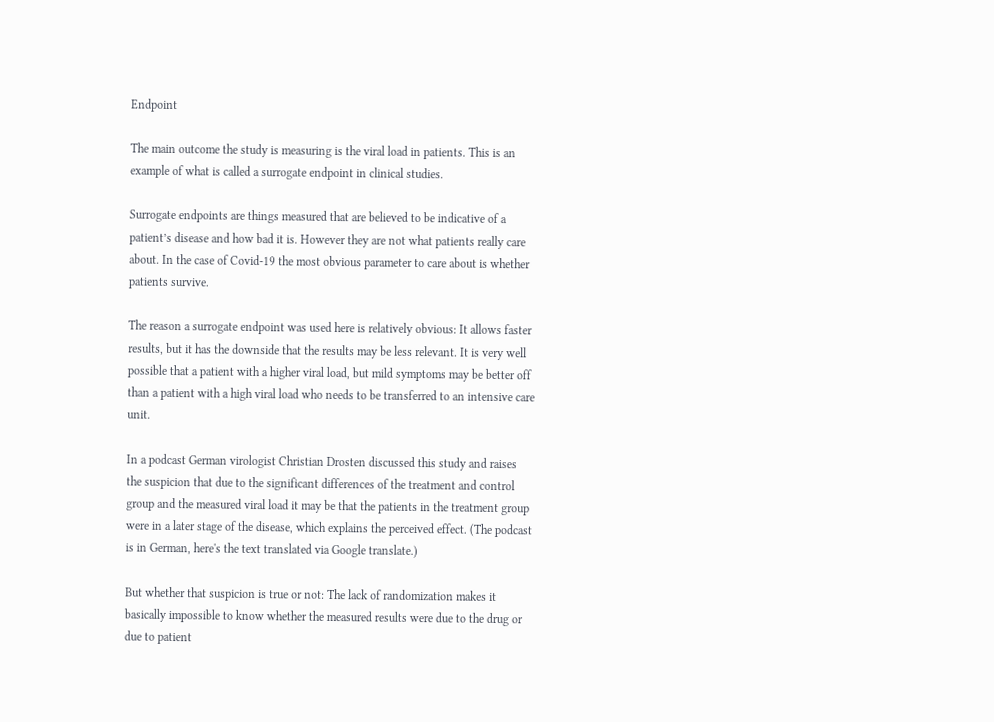Endpoint

The main outcome the study is measuring is the viral load in patients. This is an example of what is called a surrogate endpoint in clinical studies.

Surrogate endpoints are things measured that are believed to be indicative of a patient’s disease and how bad it is. However they are not what patients really care about. In the case of Covid-19 the most obvious parameter to care about is whether patients survive.

The reason a surrogate endpoint was used here is relatively obvious: It allows faster results, but it has the downside that the results may be less relevant. It is very well possible that a patient with a higher viral load, but mild symptoms may be better off than a patient with a high viral load who needs to be transferred to an intensive care unit.

In a podcast German virologist Christian Drosten discussed this study and raises the suspicion that due to the significant differences of the treatment and control group and the measured viral load it may be that the patients in the treatment group were in a later stage of the disease, which explains the perceived effect. (The podcast is in German, here's the text translated via Google translate.)

But whether that suspicion is true or not: The lack of randomization makes it basically impossible to know whether the measured results were due to the drug or due to patient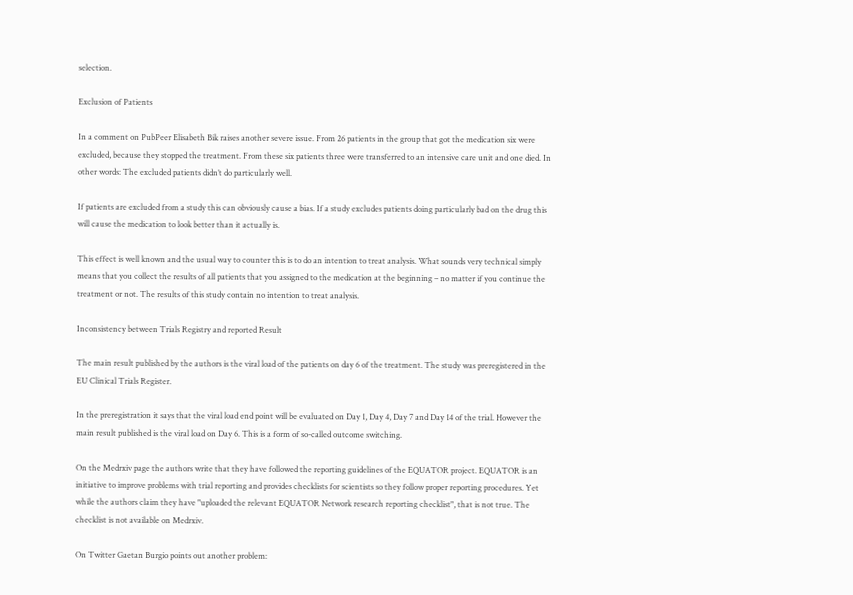selection.

Exclusion of Patients

In a comment on PubPeer Elisabeth Bik raises another severe issue. From 26 patients in the group that got the medication six were excluded, because they stopped the treatment. From these six patients three were transferred to an intensive care unit and one died. In other words: The excluded patients didn’t do particularly well.

If patients are excluded from a study this can obviously cause a bias. If a study excludes patients doing particularly bad on the drug this will cause the medication to look better than it actually is.

This effect is well known and the usual way to counter this is to do an intention to treat analysis. What sounds very technical simply means that you collect the results of all patients that you assigned to the medication at the beginning – no matter if you continue the treatment or not. The results of this study contain no intention to treat analysis.

Inconsistency between Trials Registry and reported Result

The main result published by the authors is the viral load of the patients on day 6 of the treatment. The study was preregistered in the EU Clinical Trials Register.

In the preregistration it says that the viral load end point will be evaluated on Day 1, Day 4, Day 7 and Day 14 of the trial. However the main result published is the viral load on Day 6. This is a form of so-called outcome switching.

On the Medrxiv page the authors write that they have followed the reporting guidelines of the EQUATOR project. EQUATOR is an initiative to improve problems with trial reporting and provides checklists for scientists so they follow proper reporting procedures. Yet while the authors claim they have "uploaded the relevant EQUATOR Network research reporting checklist", that is not true. The checklist is not available on Medrxiv.

On Twitter Gaetan Burgio points out another problem: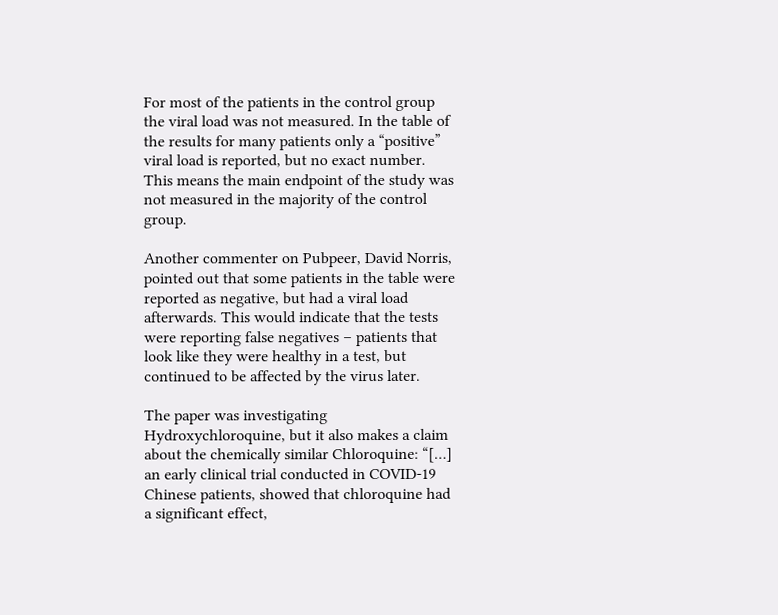For most of the patients in the control group the viral load was not measured. In the table of the results for many patients only a “positive” viral load is reported, but no exact number. This means the main endpoint of the study was not measured in the majority of the control group.

Another commenter on Pubpeer, David Norris, pointed out that some patients in the table were reported as negative, but had a viral load afterwards. This would indicate that the tests were reporting false negatives – patients that look like they were healthy in a test, but continued to be affected by the virus later.

The paper was investigating Hydroxychloroquine, but it also makes a claim about the chemically similar Chloroquine: “[…] an early clinical trial conducted in COVID-19 Chinese patients, showed that chloroquine had a significant effect,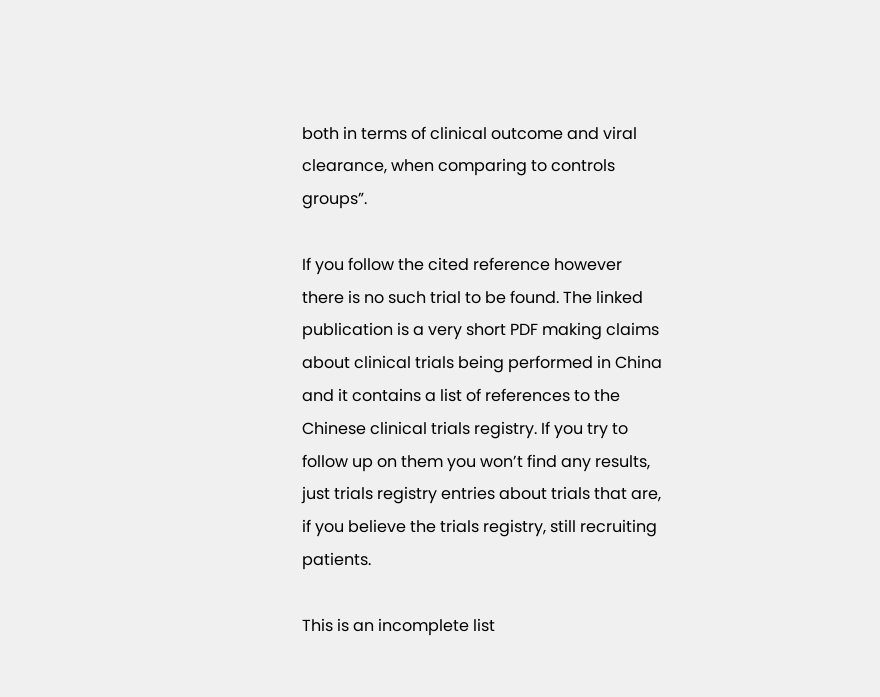both in terms of clinical outcome and viral clearance, when comparing to controls groups”.

If you follow the cited reference however there is no such trial to be found. The linked publication is a very short PDF making claims about clinical trials being performed in China and it contains a list of references to the Chinese clinical trials registry. If you try to follow up on them you won’t find any results, just trials registry entries about trials that are, if you believe the trials registry, still recruiting patients.

This is an incomplete list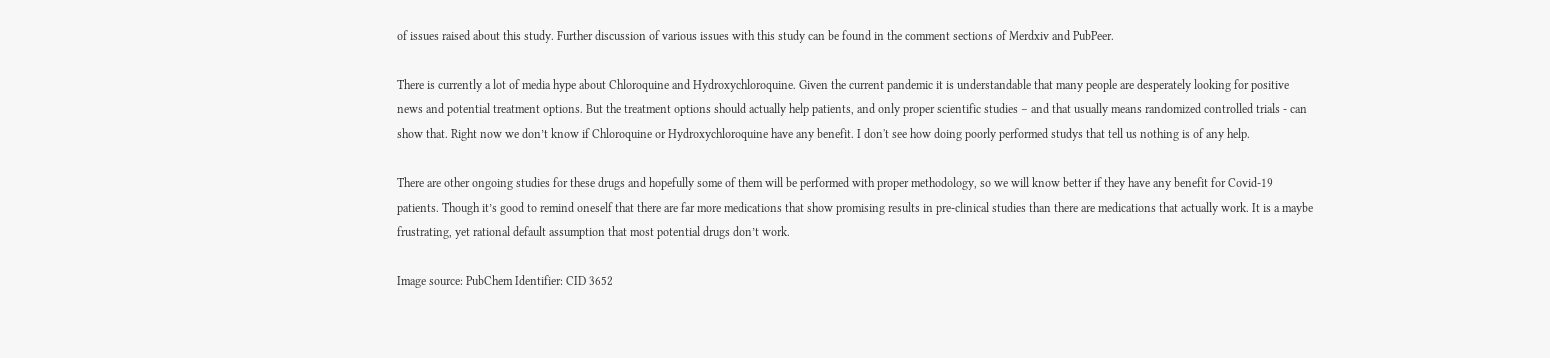of issues raised about this study. Further discussion of various issues with this study can be found in the comment sections of Merdxiv and PubPeer.

There is currently a lot of media hype about Chloroquine and Hydroxychloroquine. Given the current pandemic it is understandable that many people are desperately looking for positive news and potential treatment options. But the treatment options should actually help patients, and only proper scientific studies – and that usually means randomized controlled trials - can show that. Right now we don’t know if Chloroquine or Hydroxychloroquine have any benefit. I don't see how doing poorly performed studys that tell us nothing is of any help.

There are other ongoing studies for these drugs and hopefully some of them will be performed with proper methodology, so we will know better if they have any benefit for Covid-19 patients. Though it’s good to remind oneself that there are far more medications that show promising results in pre-clinical studies than there are medications that actually work. It is a maybe frustrating, yet rational default assumption that most potential drugs don’t work.

Image source: PubChem Identifier: CID 3652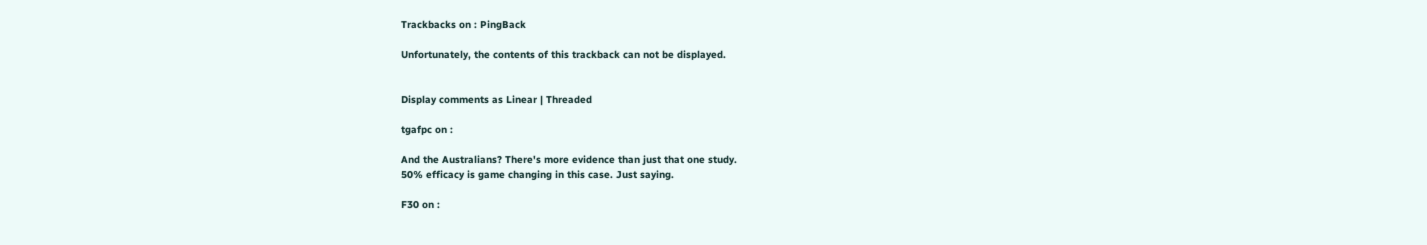Trackbacks on : PingBack

Unfortunately, the contents of this trackback can not be displayed.


Display comments as Linear | Threaded

tgafpc on :

And the Australians? There's more evidence than just that one study.
50% efficacy is game changing in this case. Just saying.

F30 on :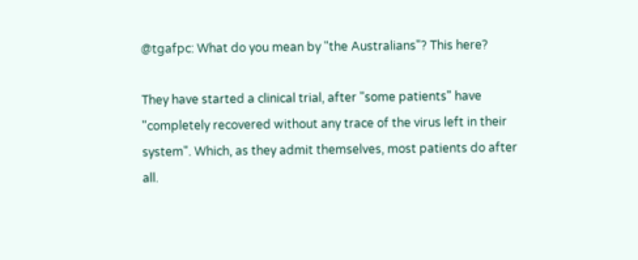@tgafpc: What do you mean by "the Australians"? This here?

They have started a clinical trial, after "some patients" have "completely recovered without any trace of the virus left in their system". Which, as they admit themselves, most patients do after all.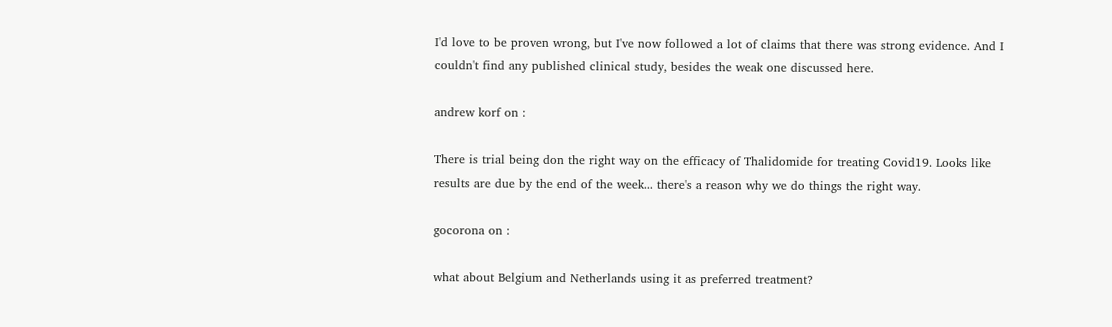I'd love to be proven wrong, but I've now followed a lot of claims that there was strong evidence. And I couldn't find any published clinical study, besides the weak one discussed here.

andrew korf on :

There is trial being don the right way on the efficacy of Thalidomide for treating Covid19. Looks like results are due by the end of the week... there's a reason why we do things the right way.

gocorona on :

what about Belgium and Netherlands using it as preferred treatment?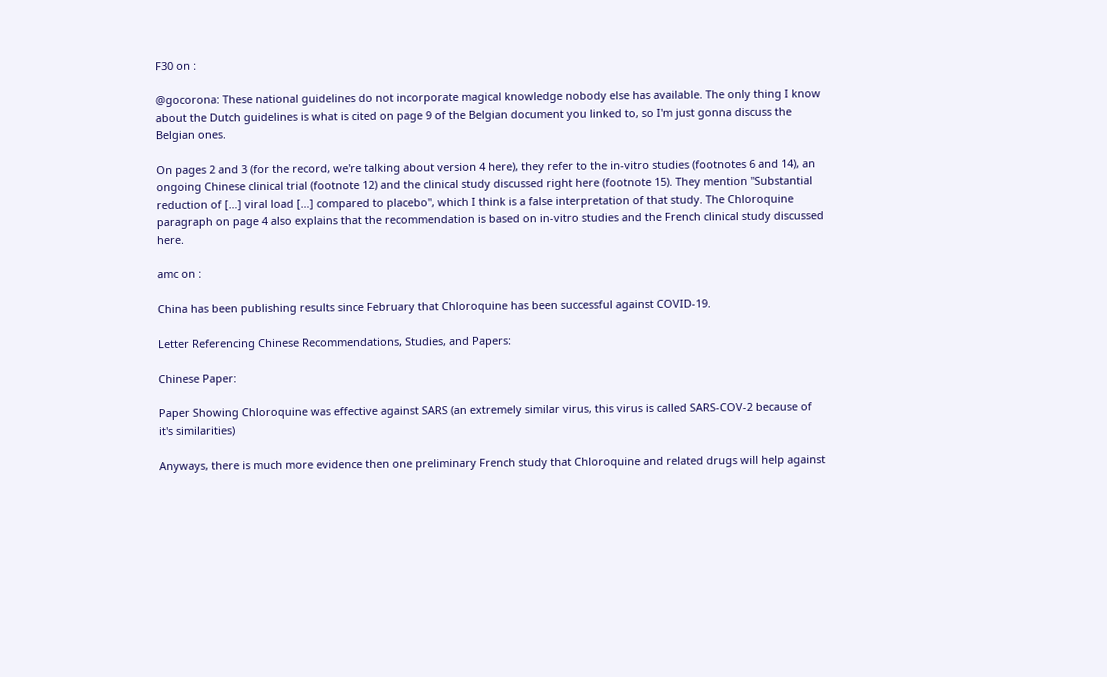F30 on :

@gocorona: These national guidelines do not incorporate magical knowledge nobody else has available. The only thing I know about the Dutch guidelines is what is cited on page 9 of the Belgian document you linked to, so I'm just gonna discuss the Belgian ones.

On pages 2 and 3 (for the record, we're talking about version 4 here), they refer to the in-vitro studies (footnotes 6 and 14), an ongoing Chinese clinical trial (footnote 12) and the clinical study discussed right here (footnote 15). They mention "Substantial reduction of […] viral load […] compared to placebo", which I think is a false interpretation of that study. The Chloroquine paragraph on page 4 also explains that the recommendation is based on in-vitro studies and the French clinical study discussed here.

amc on :

China has been publishing results since February that Chloroquine has been successful against COVID-19.

Letter Referencing Chinese Recommendations, Studies, and Papers:

Chinese Paper:

Paper Showing Chloroquine was effective against SARS (an extremely similar virus, this virus is called SARS-COV-2 because of it's similarities)

Anyways, there is much more evidence then one preliminary French study that Chloroquine and related drugs will help against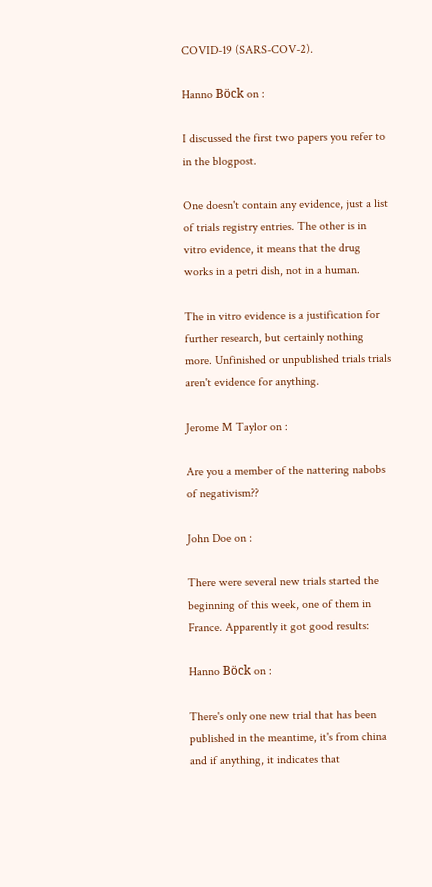COVID-19 (SARS-COV-2).

Hanno Böck on :

I discussed the first two papers you refer to in the blogpost.

One doesn't contain any evidence, just a list of trials registry entries. The other is in vitro evidence, it means that the drug works in a petri dish, not in a human.

The in vitro evidence is a justification for further research, but certainly nothing more. Unfinished or unpublished trials trials aren't evidence for anything.

Jerome M Taylor on :

Are you a member of the nattering nabobs of negativism??

John Doe on :

There were several new trials started the beginning of this week, one of them in France. Apparently it got good results:

Hanno Böck on :

There's only one new trial that has been published in the meantime, it's from china and if anything, it indicates that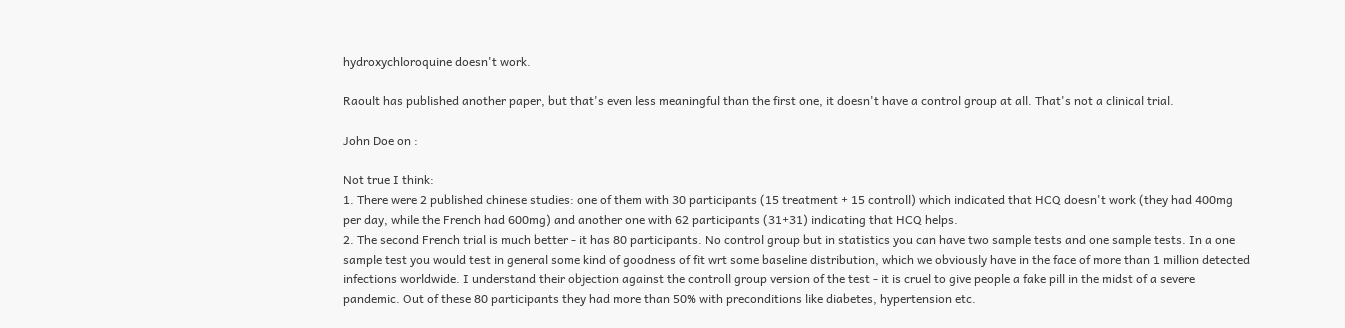hydroxychloroquine doesn't work.

Raoult has published another paper, but that's even less meaningful than the first one, it doesn't have a control group at all. That's not a clinical trial.

John Doe on :

Not true I think:
1. There were 2 published chinese studies: one of them with 30 participants (15 treatment + 15 controll) which indicated that HCQ doesn't work (they had 400mg per day, while the French had 600mg) and another one with 62 participants (31+31) indicating that HCQ helps.
2. The second French trial is much better - it has 80 participants. No control group but in statistics you can have two sample tests and one sample tests. In a one sample test you would test in general some kind of goodness of fit wrt some baseline distribution, which we obviously have in the face of more than 1 million detected infections worldwide. I understand their objection against the controll group version of the test - it is cruel to give people a fake pill in the midst of a severe pandemic. Out of these 80 participants they had more than 50% with preconditions like diabetes, hypertension etc.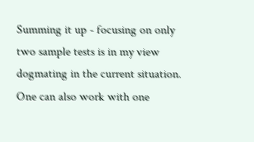Summing it up - focusing on only two sample tests is in my view dogmating in the current situation. One can also work with one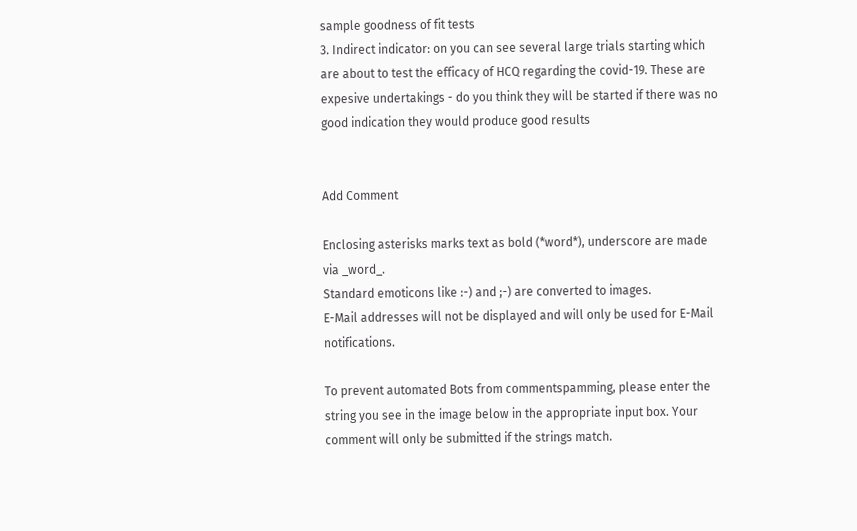sample goodness of fit tests
3. Indirect indicator: on you can see several large trials starting which are about to test the efficacy of HCQ regarding the covid-19. These are expesive undertakings - do you think they will be started if there was no good indication they would produce good results


Add Comment

Enclosing asterisks marks text as bold (*word*), underscore are made via _word_.
Standard emoticons like :-) and ;-) are converted to images.
E-Mail addresses will not be displayed and will only be used for E-Mail notifications.

To prevent automated Bots from commentspamming, please enter the string you see in the image below in the appropriate input box. Your comment will only be submitted if the strings match.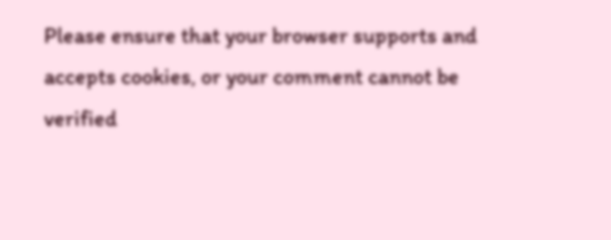Please ensure that your browser supports and accepts cookies, or your comment cannot be verified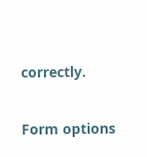correctly.

Form options